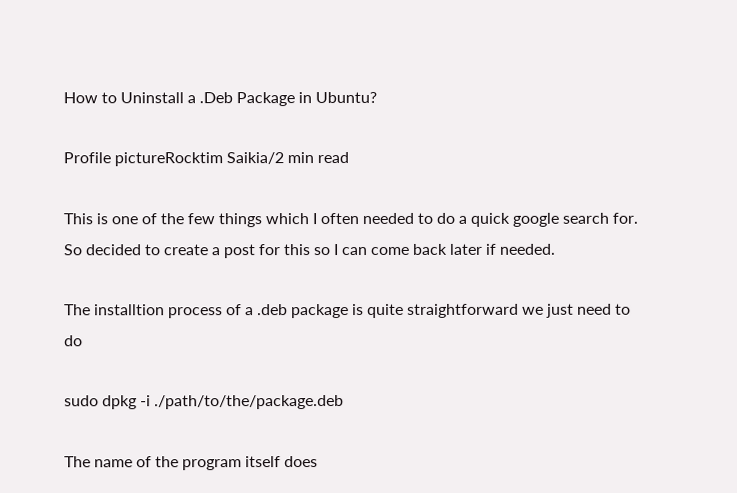How to Uninstall a .Deb Package in Ubuntu?

Profile pictureRocktim Saikia/2 min read

This is one of the few things which I often needed to do a quick google search for. So decided to create a post for this so I can come back later if needed.

The installtion process of a .deb package is quite straightforward we just need to do

sudo dpkg -i ./path/to/the/package.deb

The name of the program itself does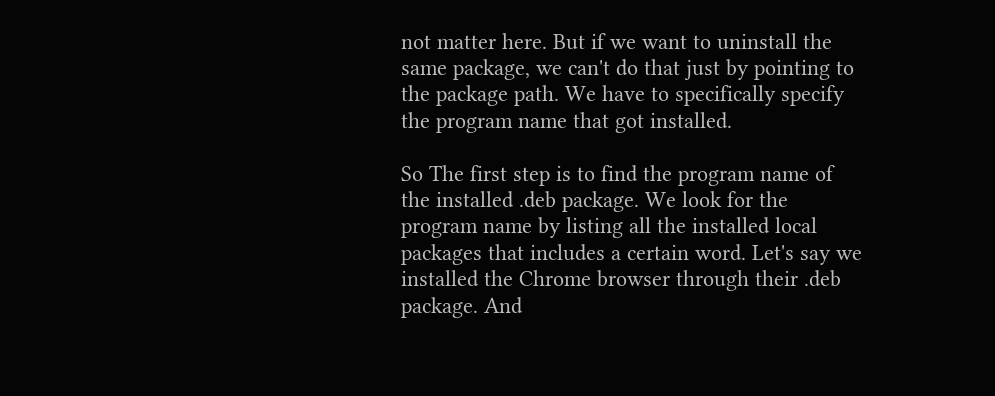not matter here. But if we want to uninstall the same package, we can't do that just by pointing to the package path. We have to specifically specify the program name that got installed.

So The first step is to find the program name of the installed .deb package. We look for the program name by listing all the installed local packages that includes a certain word. Let's say we installed the Chrome browser through their .deb package. And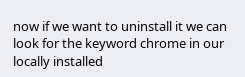now if we want to uninstall it we can look for the keyword chrome in our locally installed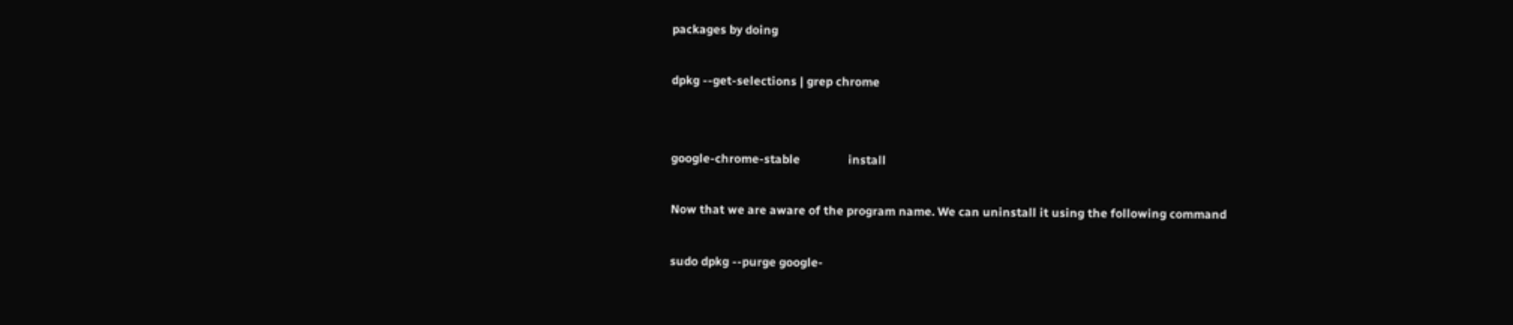packages by doing

dpkg --get-selections | grep chrome


google-chrome-stable                install

Now that we are aware of the program name. We can uninstall it using the following command

sudo dpkg --purge google-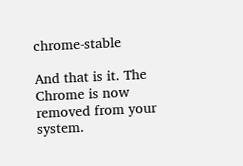chrome-stable

And that is it. The Chrome is now removed from your system.